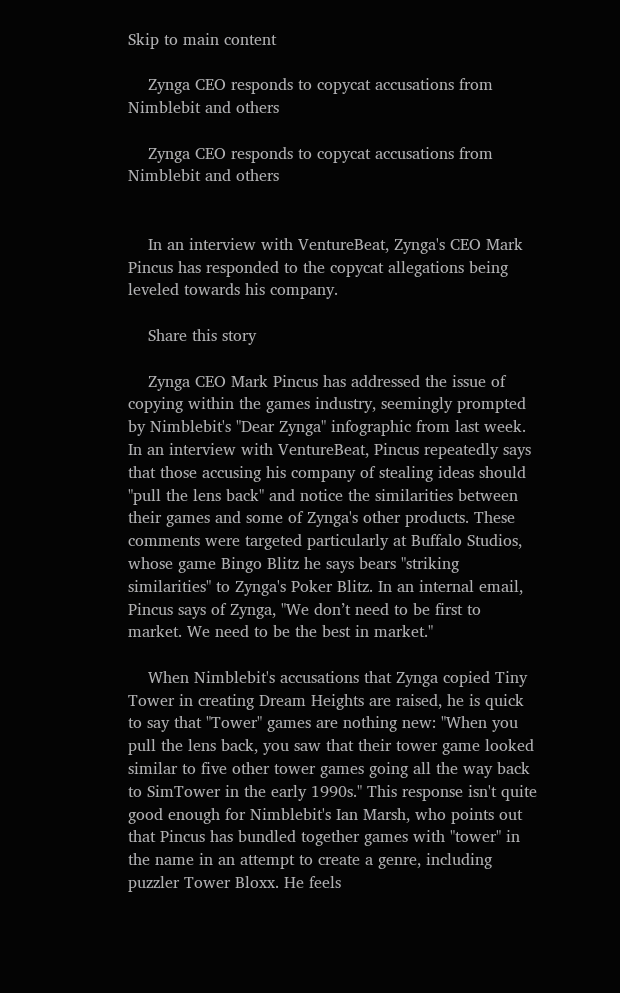Skip to main content

    Zynga CEO responds to copycat accusations from Nimblebit and others

    Zynga CEO responds to copycat accusations from Nimblebit and others


    In an interview with VentureBeat, Zynga's CEO Mark Pincus has responded to the copycat allegations being leveled towards his company.

    Share this story

    Zynga CEO Mark Pincus has addressed the issue of copying within the games industry, seemingly prompted by Nimblebit's "Dear Zynga" infographic from last week. In an interview with VentureBeat, Pincus repeatedly says that those accusing his company of stealing ideas should "pull the lens back" and notice the similarities between their games and some of Zynga's other products. These comments were targeted particularly at Buffalo Studios, whose game Bingo Blitz he says bears "striking similarities" to Zynga's Poker Blitz. In an internal email, Pincus says of Zynga, "We don’t need to be first to market. We need to be the best in market."

    When Nimblebit's accusations that Zynga copied Tiny Tower in creating Dream Heights are raised, he is quick to say that "Tower" games are nothing new: "When you pull the lens back, you saw that their tower game looked similar to five other tower games going all the way back to SimTower in the early 1990s." This response isn't quite good enough for Nimblebit's Ian Marsh, who points out that Pincus has bundled together games with "tower" in the name in an attempt to create a genre, including puzzler Tower Bloxx. He feels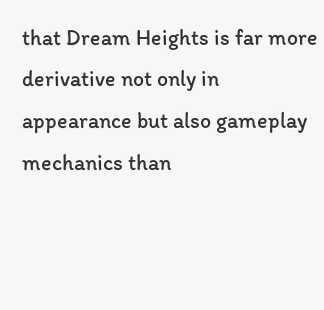that Dream Heights is far more derivative not only in appearance but also gameplay mechanics than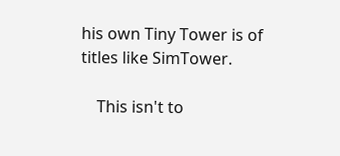his own Tiny Tower is of titles like SimTower.

    This isn't to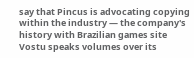say that Pincus is advocating copying within the industry — the company's history with Brazilian games site Vostu speaks volumes over its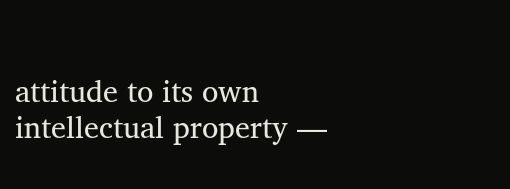attitude to its own intellectual property —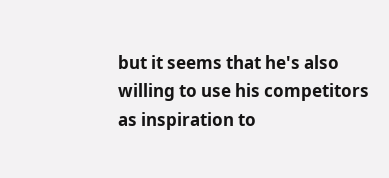but it seems that he's also willing to use his competitors as inspiration to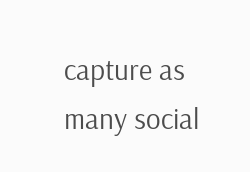capture as many social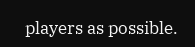players as possible.